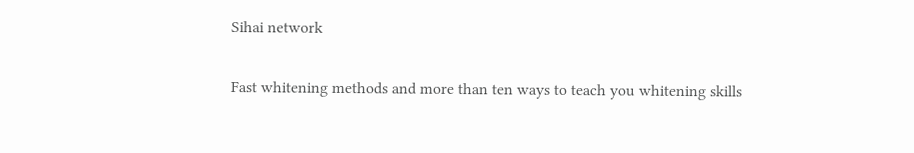Sihai network

Fast whitening methods and more than ten ways to teach you whitening skills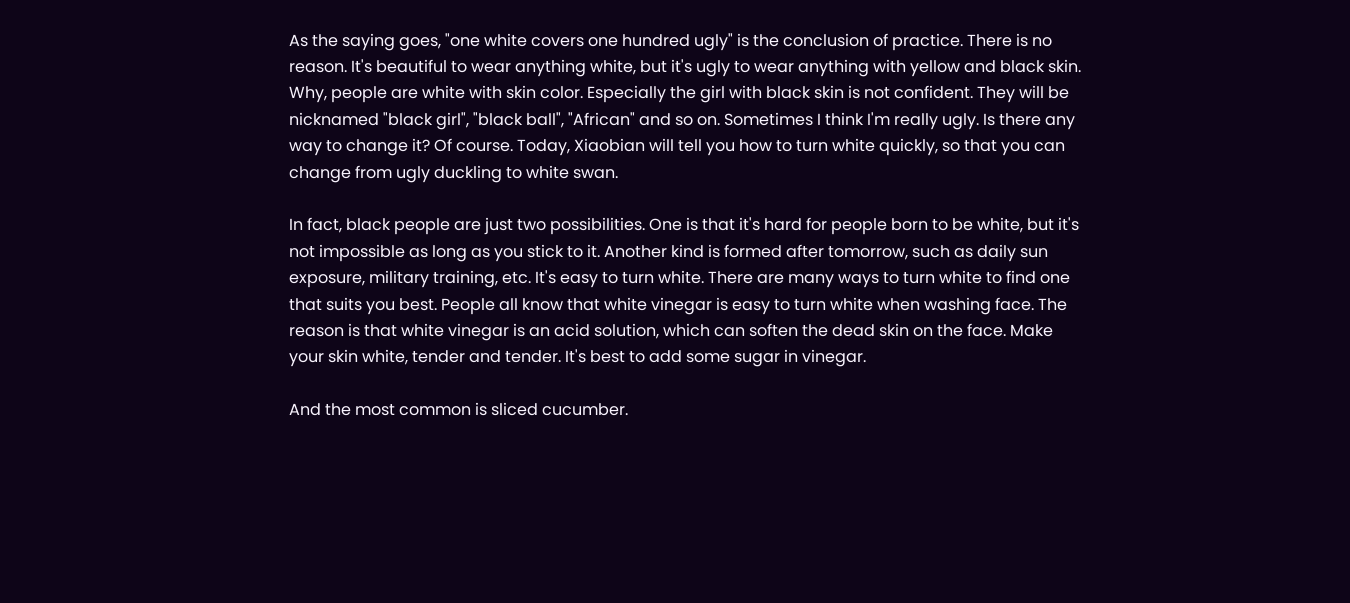As the saying goes, "one white covers one hundred ugly" is the conclusion of practice. There is no reason. It's beautiful to wear anything white, but it's ugly to wear anything with yellow and black skin. Why, people are white with skin color. Especially the girl with black skin is not confident. They will be nicknamed "black girl", "black ball", "African" and so on. Sometimes I think I'm really ugly. Is there any way to change it? Of course. Today, Xiaobian will tell you how to turn white quickly, so that you can change from ugly duckling to white swan.

In fact, black people are just two possibilities. One is that it's hard for people born to be white, but it's not impossible as long as you stick to it. Another kind is formed after tomorrow, such as daily sun exposure, military training, etc. It's easy to turn white. There are many ways to turn white to find one that suits you best. People all know that white vinegar is easy to turn white when washing face. The reason is that white vinegar is an acid solution, which can soften the dead skin on the face. Make your skin white, tender and tender. It's best to add some sugar in vinegar.

And the most common is sliced cucumber.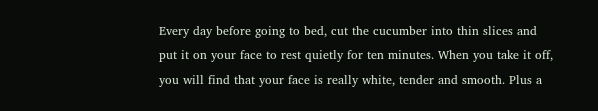Every day before going to bed, cut the cucumber into thin slices and put it on your face to rest quietly for ten minutes. When you take it off, you will find that your face is really white, tender and smooth. Plus a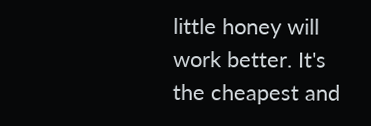little honey will work better. It's the cheapest and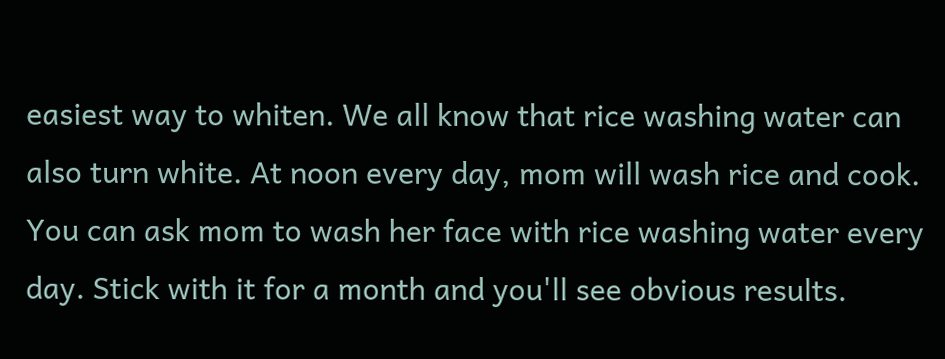easiest way to whiten. We all know that rice washing water can also turn white. At noon every day, mom will wash rice and cook. You can ask mom to wash her face with rice washing water every day. Stick with it for a month and you'll see obvious results.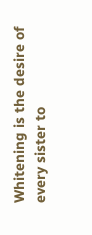Whitening is the desire of every sister to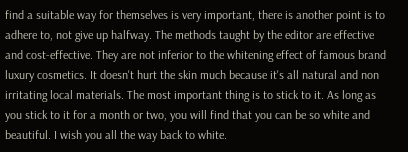find a suitable way for themselves is very important, there is another point is to adhere to, not give up halfway. The methods taught by the editor are effective and cost-effective. They are not inferior to the whitening effect of famous brand luxury cosmetics. It doesn't hurt the skin much because it's all natural and non irritating local materials. The most important thing is to stick to it. As long as you stick to it for a month or two, you will find that you can be so white and beautiful. I wish you all the way back to white.